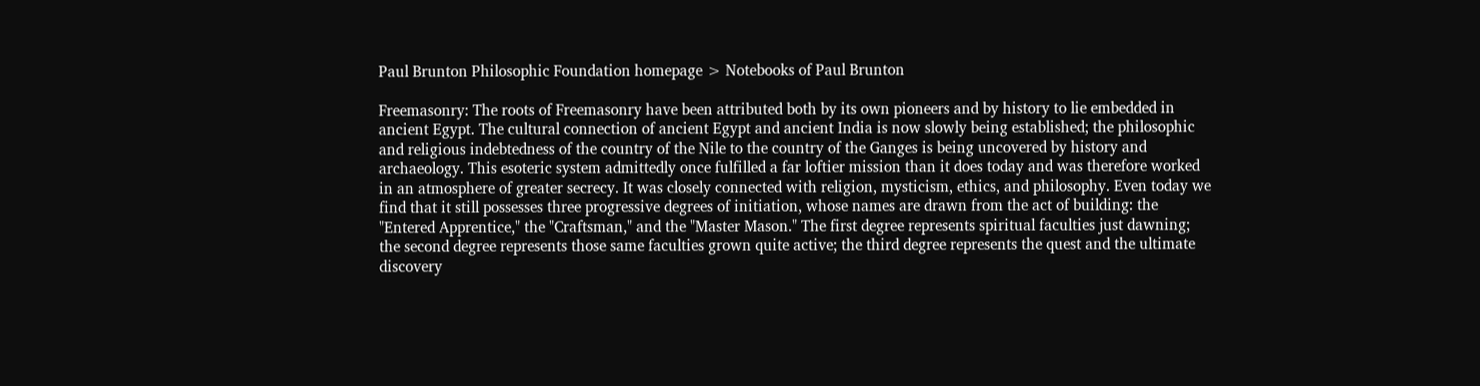Paul Brunton Philosophic Foundation homepage > Notebooks of Paul Brunton

Freemasonry: The roots of Freemasonry have been attributed both by its own pioneers and by history to lie embedded in ancient Egypt. The cultural connection of ancient Egypt and ancient India is now slowly being established; the philosophic and religious indebtedness of the country of the Nile to the country of the Ganges is being uncovered by history and archaeology. This esoteric system admittedly once fulfilled a far loftier mission than it does today and was therefore worked in an atmosphere of greater secrecy. It was closely connected with religion, mysticism, ethics, and philosophy. Even today we find that it still possesses three progressive degrees of initiation, whose names are drawn from the act of building: the "Entered Apprentice," the "Craftsman," and the "Master Mason." The first degree represents spiritual faculties just dawning; the second degree represents those same faculties grown quite active; the third degree represents the quest and the ultimate discovery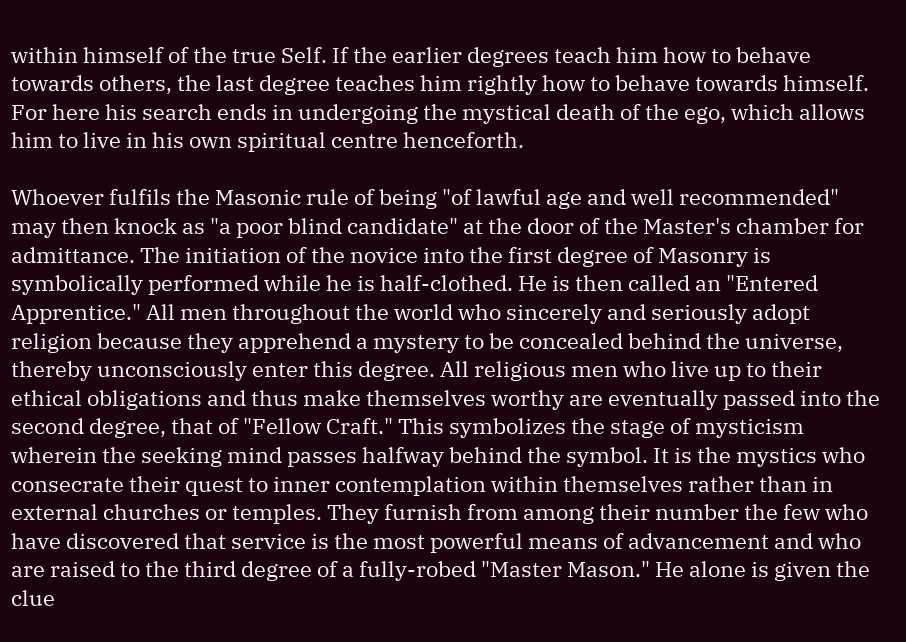within himself of the true Self. If the earlier degrees teach him how to behave towards others, the last degree teaches him rightly how to behave towards himself. For here his search ends in undergoing the mystical death of the ego, which allows him to live in his own spiritual centre henceforth.

Whoever fulfils the Masonic rule of being "of lawful age and well recommended" may then knock as "a poor blind candidate" at the door of the Master's chamber for admittance. The initiation of the novice into the first degree of Masonry is symbolically performed while he is half-clothed. He is then called an "Entered Apprentice." All men throughout the world who sincerely and seriously adopt religion because they apprehend a mystery to be concealed behind the universe, thereby unconsciously enter this degree. All religious men who live up to their ethical obligations and thus make themselves worthy are eventually passed into the second degree, that of "Fellow Craft." This symbolizes the stage of mysticism wherein the seeking mind passes halfway behind the symbol. It is the mystics who consecrate their quest to inner contemplation within themselves rather than in external churches or temples. They furnish from among their number the few who have discovered that service is the most powerful means of advancement and who are raised to the third degree of a fully-robed "Master Mason." He alone is given the clue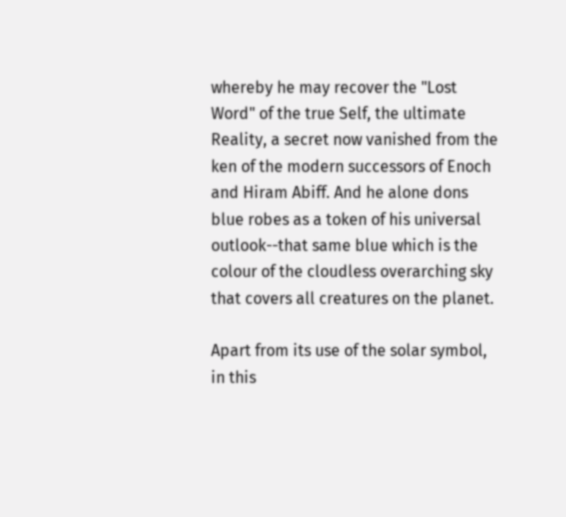whereby he may recover the "Lost Word" of the true Self, the ultimate Reality, a secret now vanished from the ken of the modern successors of Enoch and Hiram Abiff. And he alone dons blue robes as a token of his universal outlook--that same blue which is the colour of the cloudless overarching sky that covers all creatures on the planet.

Apart from its use of the solar symbol, in this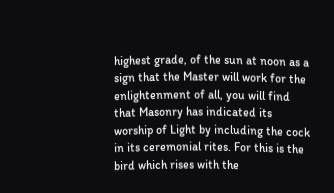highest grade, of the sun at noon as a sign that the Master will work for the enlightenment of all, you will find that Masonry has indicated its worship of Light by including the cock in its ceremonial rites. For this is the bird which rises with the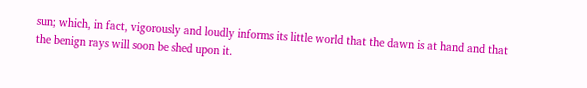sun; which, in fact, vigorously and loudly informs its little world that the dawn is at hand and that the benign rays will soon be shed upon it.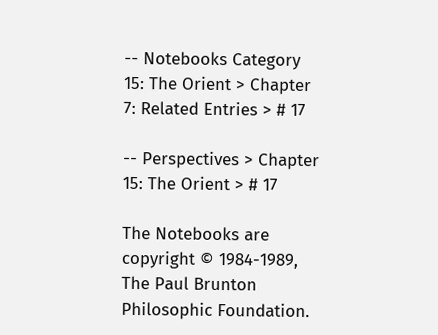-- Notebooks Category 15: The Orient > Chapter 7: Related Entries > # 17

-- Perspectives > Chapter 15: The Orient > # 17

The Notebooks are copyright © 1984-1989, The Paul Brunton Philosophic Foundation.